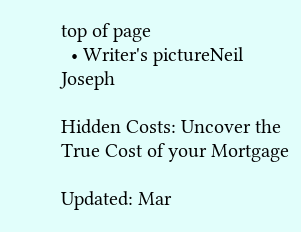top of page
  • Writer's pictureNeil Joseph

Hidden Costs: Uncover the True Cost of your Mortgage

Updated: Mar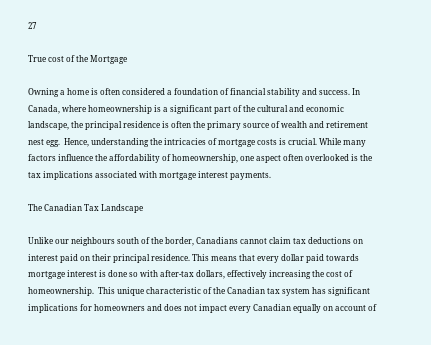27

True cost of the Mortgage

Owning a home is often considered a foundation of financial stability and success. In Canada, where homeownership is a significant part of the cultural and economic landscape, the principal residence is often the primary source of wealth and retirement nest egg.  Hence, understanding the intricacies of mortgage costs is crucial. While many factors influence the affordability of homeownership, one aspect often overlooked is the tax implications associated with mortgage interest payments.

The Canadian Tax Landscape

Unlike our neighbours south of the border, Canadians cannot claim tax deductions on interest paid on their principal residence. This means that every dollar paid towards mortgage interest is done so with after-tax dollars, effectively increasing the cost of homeownership.  This unique characteristic of the Canadian tax system has significant implications for homeowners and does not impact every Canadian equally on account of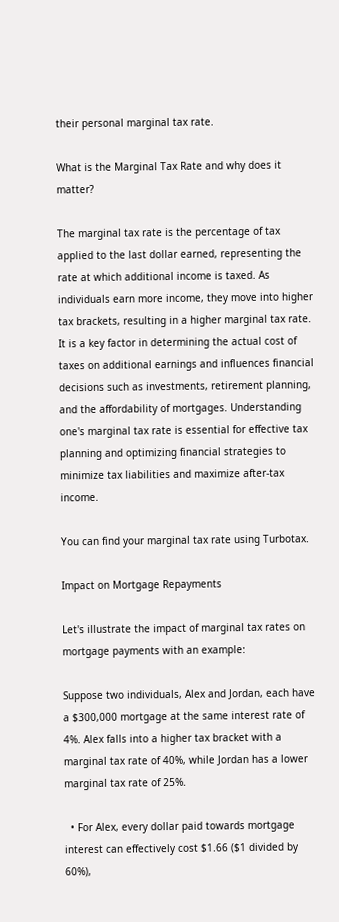their personal marginal tax rate.

What is the Marginal Tax Rate and why does it matter?

The marginal tax rate is the percentage of tax applied to the last dollar earned, representing the rate at which additional income is taxed. As individuals earn more income, they move into higher tax brackets, resulting in a higher marginal tax rate. It is a key factor in determining the actual cost of taxes on additional earnings and influences financial decisions such as investments, retirement planning, and the affordability of mortgages. Understanding one's marginal tax rate is essential for effective tax planning and optimizing financial strategies to minimize tax liabilities and maximize after-tax income.

You can find your marginal tax rate using Turbotax.

Impact on Mortgage Repayments

Let's illustrate the impact of marginal tax rates on mortgage payments with an example:

Suppose two individuals, Alex and Jordan, each have a $300,000 mortgage at the same interest rate of 4%. Alex falls into a higher tax bracket with a marginal tax rate of 40%, while Jordan has a lower marginal tax rate of 25%.

  • For Alex, every dollar paid towards mortgage interest can effectively cost $1.66 ($1 divided by 60%),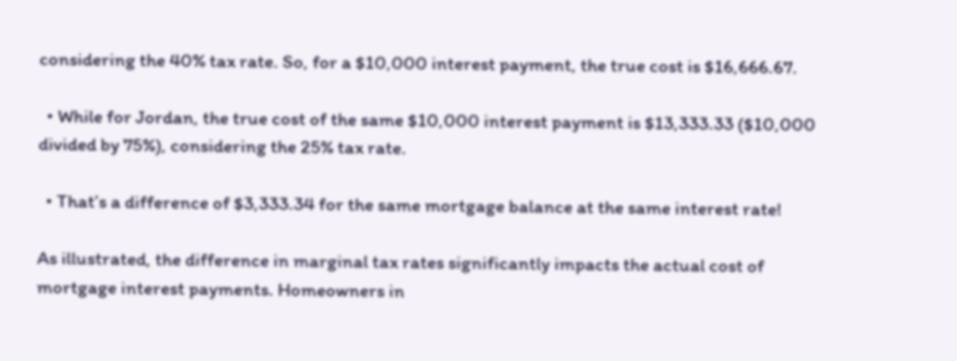considering the 40% tax rate. So, for a $10,000 interest payment, the true cost is $16,666.67.

  • While for Jordan, the true cost of the same $10,000 interest payment is $13,333.33 ($10,000 divided by 75%), considering the 25% tax rate.

  • That’s a difference of $3,333.34 for the same mortgage balance at the same interest rate!

As illustrated, the difference in marginal tax rates significantly impacts the actual cost of mortgage interest payments. Homeowners in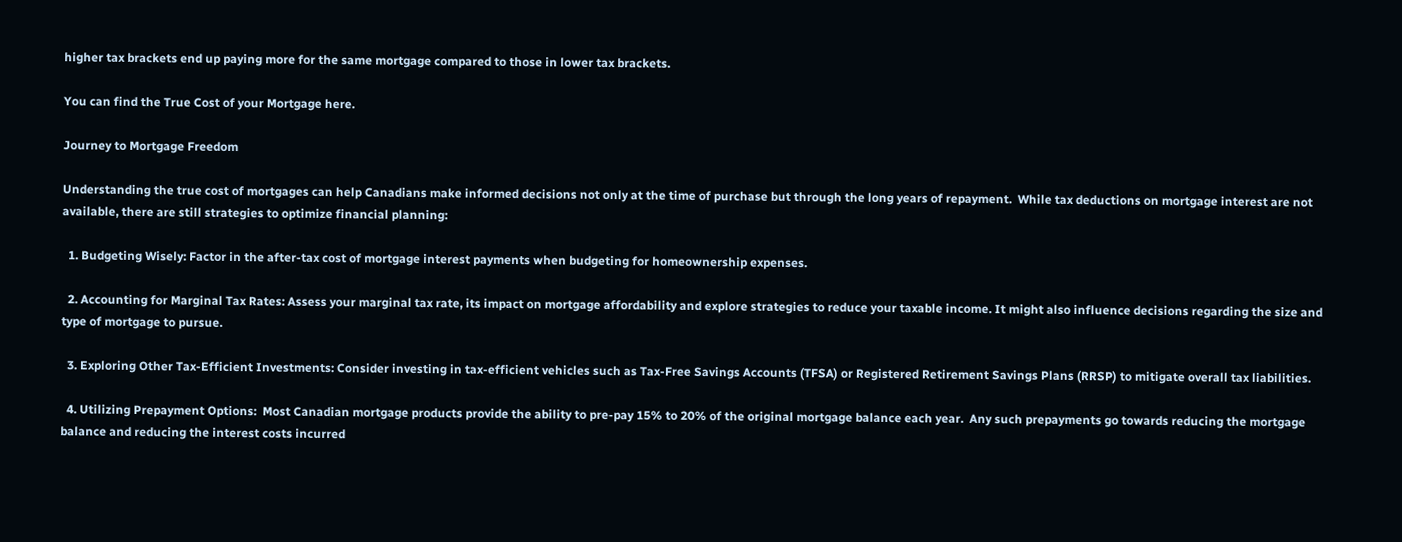higher tax brackets end up paying more for the same mortgage compared to those in lower tax brackets.

You can find the True Cost of your Mortgage here.

Journey to Mortgage Freedom

Understanding the true cost of mortgages can help Canadians make informed decisions not only at the time of purchase but through the long years of repayment.  While tax deductions on mortgage interest are not available, there are still strategies to optimize financial planning:

  1. Budgeting Wisely: Factor in the after-tax cost of mortgage interest payments when budgeting for homeownership expenses.

  2. Accounting for Marginal Tax Rates: Assess your marginal tax rate, its impact on mortgage affordability and explore strategies to reduce your taxable income. It might also influence decisions regarding the size and type of mortgage to pursue.

  3. Exploring Other Tax-Efficient Investments: Consider investing in tax-efficient vehicles such as Tax-Free Savings Accounts (TFSA) or Registered Retirement Savings Plans (RRSP) to mitigate overall tax liabilities.

  4. Utilizing Prepayment Options:  Most Canadian mortgage products provide the ability to pre-pay 15% to 20% of the original mortgage balance each year.  Any such prepayments go towards reducing the mortgage balance and reducing the interest costs incurred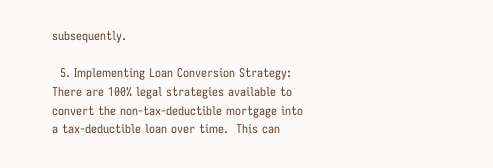subsequently.

  5. Implementing Loan Conversion Strategy: There are 100% legal strategies available to convert the non-tax-deductible mortgage into a tax-deductible loan over time.  This can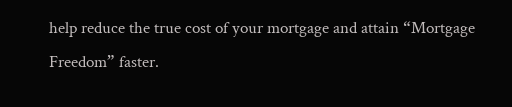help reduce the true cost of your mortgage and attain “Mortgage Freedom” faster.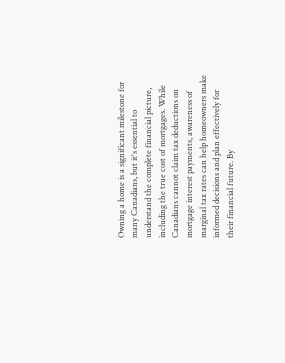Owning a home is a significant milestone for many Canadians, but it's essential to understand the complete financial picture, including the true cost of mortgages. While Canadians cannot claim tax deductions on mortgage interest payments, awareness of marginal tax rates can help homeowners make informed decisions and plan effectively for their financial future. By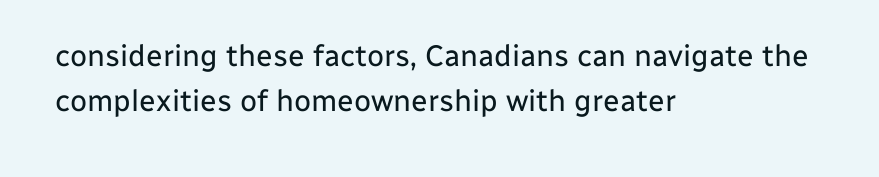considering these factors, Canadians can navigate the complexities of homeownership with greater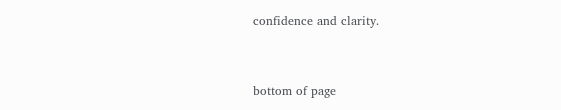confidence and clarity.


bottom of page